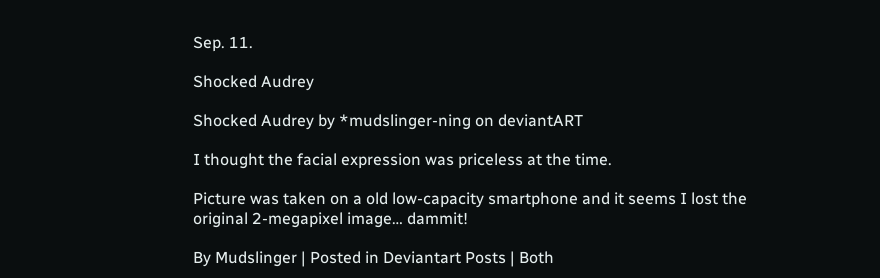Sep. 11.

Shocked Audrey

Shocked Audrey by *mudslinger-ning on deviantART

I thought the facial expression was priceless at the time.

Picture was taken on a old low-capacity smartphone and it seems I lost the original 2-megapixel image… dammit!

By Mudslinger | Posted in Deviantart Posts | Both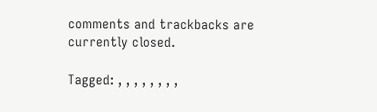comments and trackbacks are currently closed.

Tagged: , , , , , , , ,